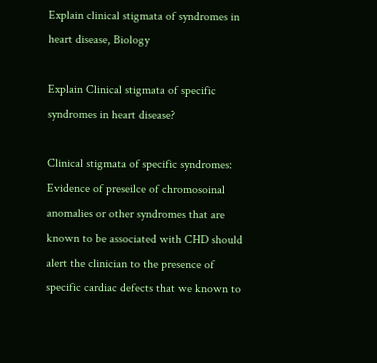Explain clinical stigmata of syndromes in heart disease, Biology

Explain Clinical stigmata of specific syndromes in heart disease?

Clinical stigmata of specific syndromes: Evidence of preseilce of chromosoinal anomalies or other syndromes that are known to be associated with CHD should alert the clinician to the presence of specific cardiac defects that we known to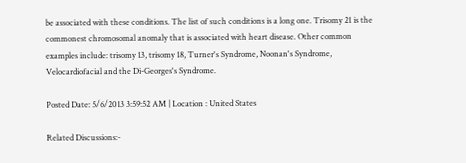be associated with these conditions. The list of such conditions is a long one. Trisomy 21 is the commonest chromosomal anomaly that is associated with heart disease. Other common examples include: trisomy 13, trisomy 18, Turner's Syndrome, Noonan's Syndrome, Velocardiofacial and the Di-Georges's Syndrome.

Posted Date: 5/6/2013 3:59:52 AM | Location : United States

Related Discussions:-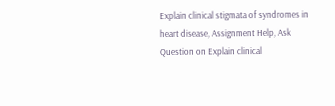Explain clinical stigmata of syndromes in heart disease, Assignment Help, Ask Question on Explain clinical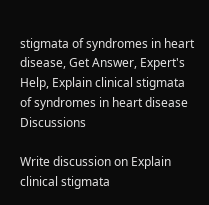stigmata of syndromes in heart disease, Get Answer, Expert's Help, Explain clinical stigmata of syndromes in heart disease Discussions

Write discussion on Explain clinical stigmata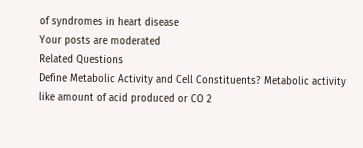of syndromes in heart disease
Your posts are moderated
Related Questions
Define Metabolic Activity and Cell Constituents? Metabolic activity like amount of acid produced or CO 2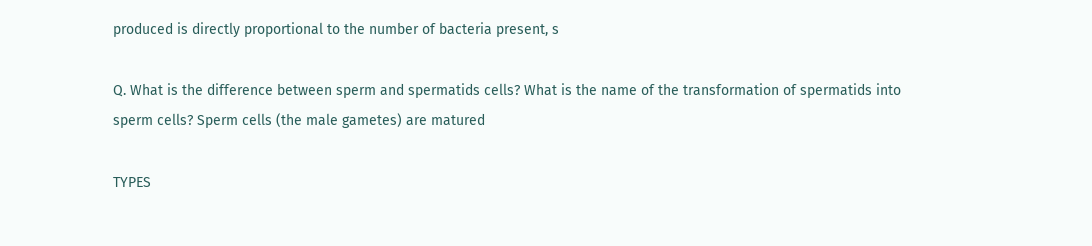produced is directly proportional to the number of bacteria present, s

Q. What is the difference between sperm and spermatids cells? What is the name of the transformation of spermatids into sperm cells? Sperm cells (the male gametes) are matured

TYPES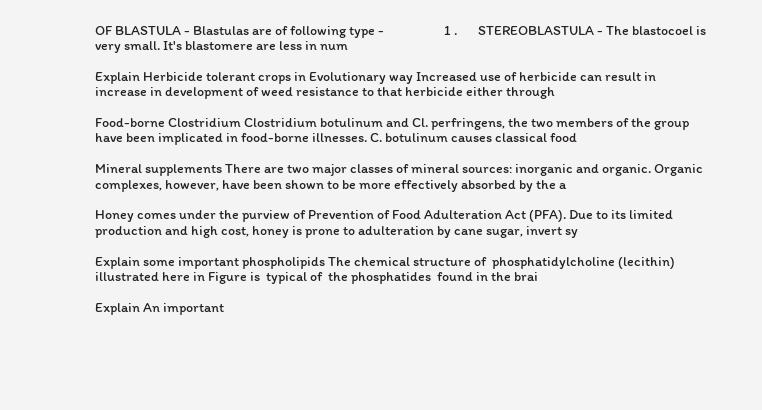OF BLASTULA - Blastulas are of following type -                    1 .       STEREOBLASTULA - The blastocoel is very small. It's blastomere are less in num

Explain Herbicide tolerant crops in Evolutionary way Increased use of herbicide can result in increase in development of weed resistance to that herbicide either through

Food-borne Clostridium Clostridium botulinum and Cl. perfringens, the two members of the group have been implicated in food-borne illnesses. C. botulinum causes classical food

Mineral supplements There are two major classes of mineral sources: inorganic and organic. Organic complexes, however, have been shown to be more effectively absorbed by the a

Honey comes under the purview of Prevention of Food Adulteration Act (PFA). Due to its limited production and high cost, honey is prone to adulteration by cane sugar, invert sy

Explain some important phospholipids The chemical structure of  phosphatidylcholine (lecithin) illustrated here in Figure is  typical of  the phosphatides  found in the brai

Explain An important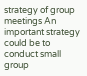strategy of group meetings An important strategy could be to conduct small group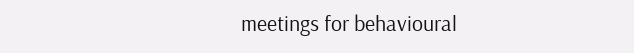meetings for behavioural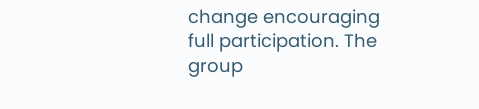change encouraging full participation. The group